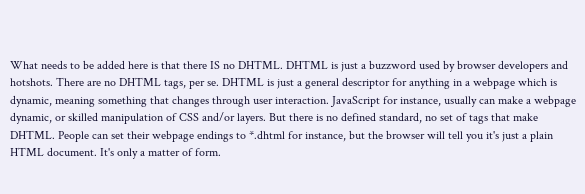What needs to be added here is that there IS no DHTML. DHTML is just a buzzword used by browser developers and hotshots. There are no DHTML tags, per se. DHTML is just a general descriptor for anything in a webpage which is dynamic, meaning something that changes through user interaction. JavaScript for instance, usually can make a webpage dynamic, or skilled manipulation of CSS and/or layers. But there is no defined standard, no set of tags that make DHTML. People can set their webpage endings to *.dhtml for instance, but the browser will tell you it's just a plain HTML document. It's only a matter of form.